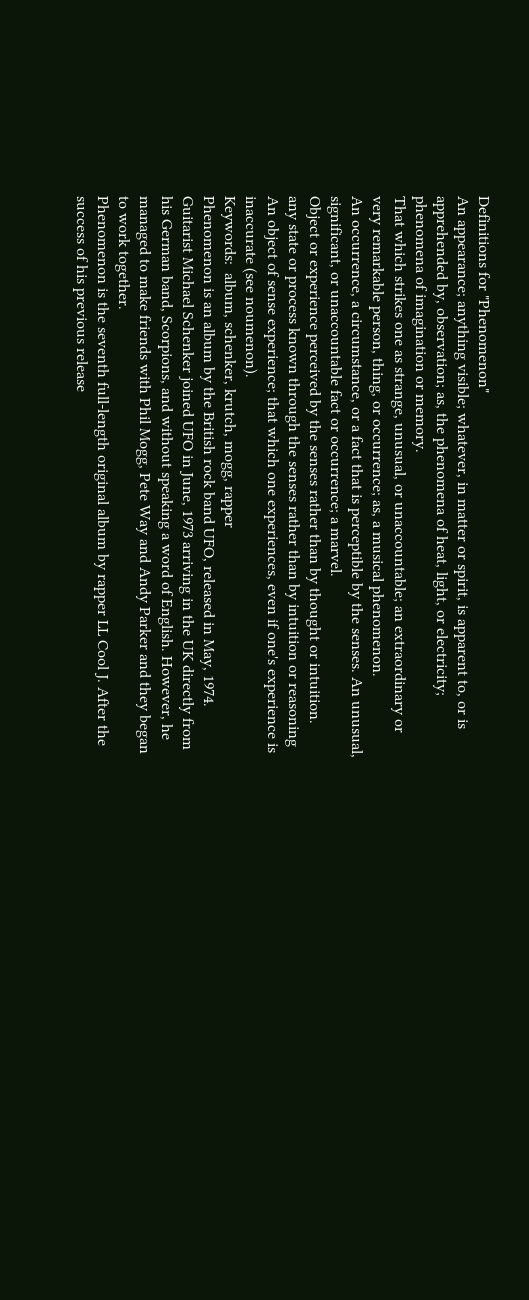Definitions for "Phenomenon"
An appearance; anything visible; whatever, in matter or spirit, is apparent to, or is apprehended by, observation; as, the phenomena of heat, light, or electricity; phenomena of imagination or memory.
That which strikes one as strange, unusual, or unaccountable; an extraordinary or very remarkable person, thing, or occurrence; as, a musical phenomenon.
An occurrence, a circumstance, or a fact that is perceptible by the senses. An unusual, significant, or unaccountable fact or occurrence; a marvel.
Object or experience perceived by the senses rather than by thought or intuition.
any state or process known through the senses rather than by intuition or reasoning
An object of sense experience; that which one experiences, even if one's experience is inaccurate (see noumenon).
Keywords:  album, schenker, krutch, mogg, rapper
Phenomenon is an album by the British rock band UFO, released in May, 1974. Guitarist Michael Schenker joined UFO in June, 1973 arriving in the UK directly from his German band, Scorpions, and without speaking a word of English. However, he managed to make friends with Phil Mogg, Pete Way and Andy Parker and they began to work together.
Phenomenon is the seventh full-length original album by rapper LL Cool J. After the success of his previous release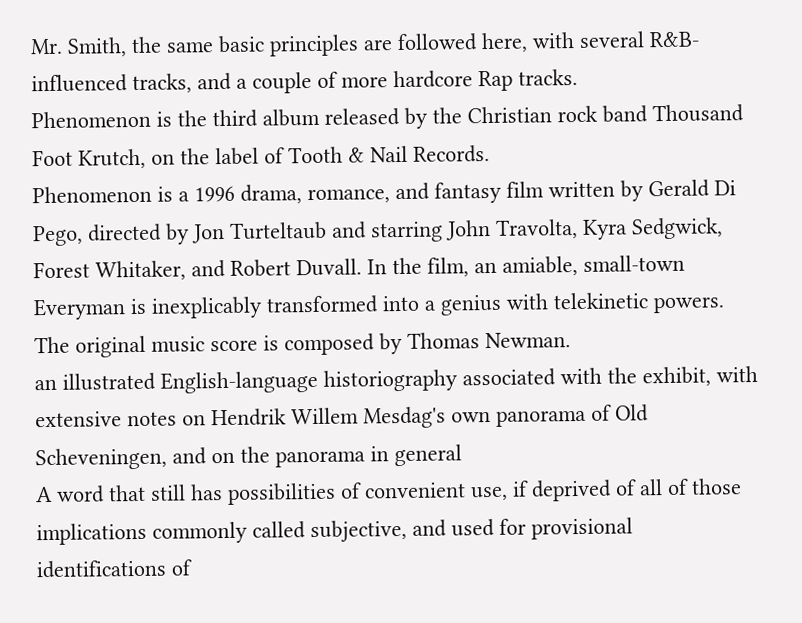Mr. Smith, the same basic principles are followed here, with several R&B-influenced tracks, and a couple of more hardcore Rap tracks.
Phenomenon is the third album released by the Christian rock band Thousand Foot Krutch, on the label of Tooth & Nail Records.
Phenomenon is a 1996 drama, romance, and fantasy film written by Gerald Di Pego, directed by Jon Turteltaub and starring John Travolta, Kyra Sedgwick, Forest Whitaker, and Robert Duvall. In the film, an amiable, small-town Everyman is inexplicably transformed into a genius with telekinetic powers. The original music score is composed by Thomas Newman.
an illustrated English-language historiography associated with the exhibit, with extensive notes on Hendrik Willem Mesdag's own panorama of Old Scheveningen, and on the panorama in general
A word that still has possibilities of convenient use, if deprived of all of those implications commonly called subjective, and used for provisional identifications of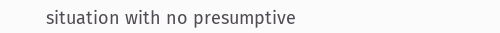situation with no presumptive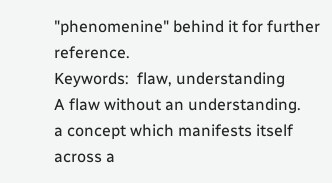"phenomenine" behind it for further reference.
Keywords:  flaw, understanding
A flaw without an understanding.
a concept which manifests itself across a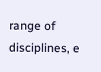range of disciplines, e